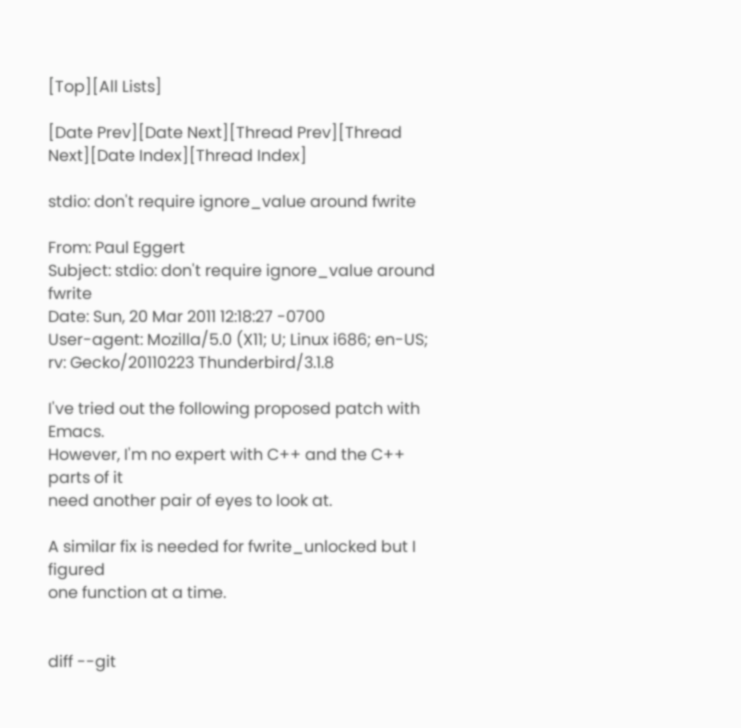[Top][All Lists]

[Date Prev][Date Next][Thread Prev][Thread Next][Date Index][Thread Index]

stdio: don't require ignore_value around fwrite

From: Paul Eggert
Subject: stdio: don't require ignore_value around fwrite
Date: Sun, 20 Mar 2011 12:18:27 -0700
User-agent: Mozilla/5.0 (X11; U; Linux i686; en-US; rv: Gecko/20110223 Thunderbird/3.1.8

I've tried out the following proposed patch with Emacs.
However, I'm no expert with C++ and the C++ parts of it
need another pair of eyes to look at.

A similar fix is needed for fwrite_unlocked but I figured
one function at a time.


diff --git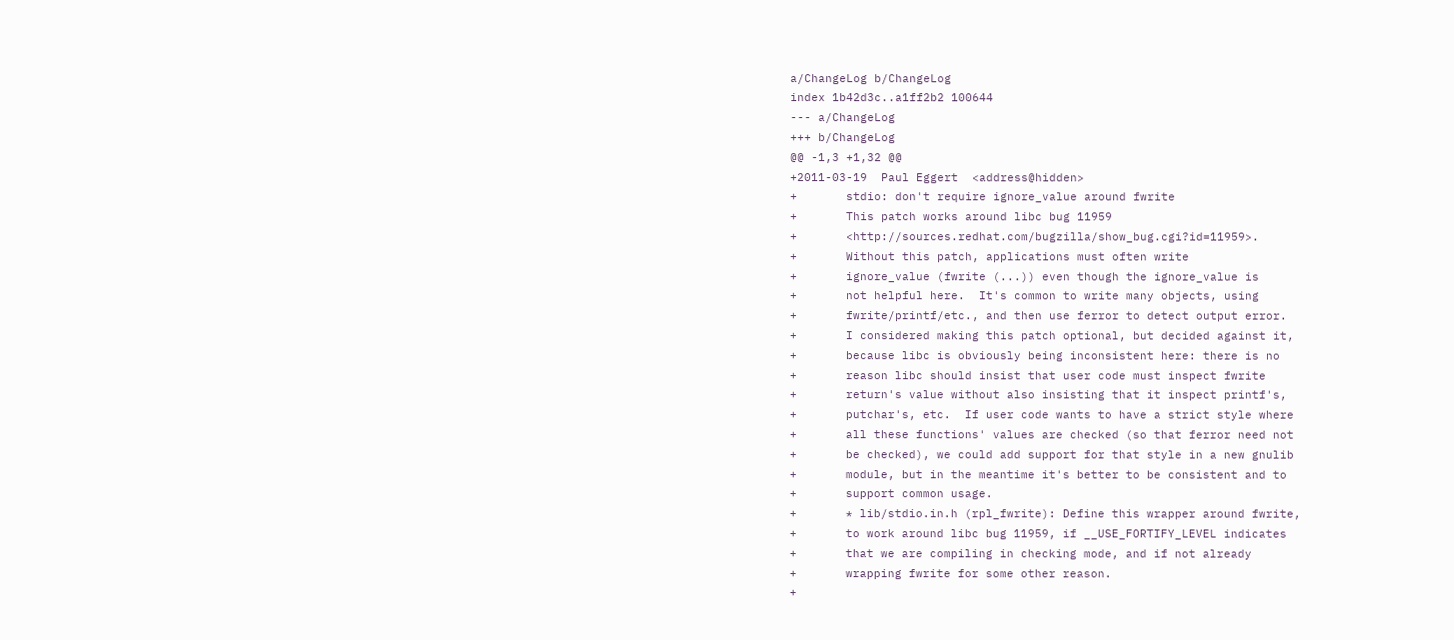a/ChangeLog b/ChangeLog
index 1b42d3c..a1ff2b2 100644
--- a/ChangeLog
+++ b/ChangeLog
@@ -1,3 +1,32 @@
+2011-03-19  Paul Eggert  <address@hidden>
+       stdio: don't require ignore_value around fwrite
+       This patch works around libc bug 11959
+       <http://sources.redhat.com/bugzilla/show_bug.cgi?id=11959>.
+       Without this patch, applications must often write
+       ignore_value (fwrite (...)) even though the ignore_value is
+       not helpful here.  It's common to write many objects, using
+       fwrite/printf/etc., and then use ferror to detect output error.
+       I considered making this patch optional, but decided against it,
+       because libc is obviously being inconsistent here: there is no
+       reason libc should insist that user code must inspect fwrite
+       return's value without also insisting that it inspect printf's,
+       putchar's, etc.  If user code wants to have a strict style where
+       all these functions' values are checked (so that ferror need not
+       be checked), we could add support for that style in a new gnulib
+       module, but in the meantime it's better to be consistent and to
+       support common usage.
+       * lib/stdio.in.h (rpl_fwrite): Define this wrapper around fwrite,
+       to work around libc bug 11959, if __USE_FORTIFY_LEVEL indicates
+       that we are compiling in checking mode, and if not already
+       wrapping fwrite for some other reason.
+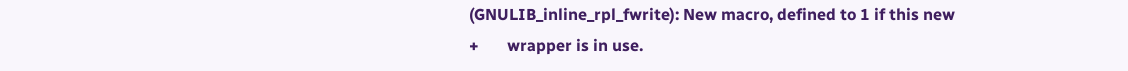(GNULIB_inline_rpl_fwrite): New macro, defined to 1 if this new
+       wrapper is in use.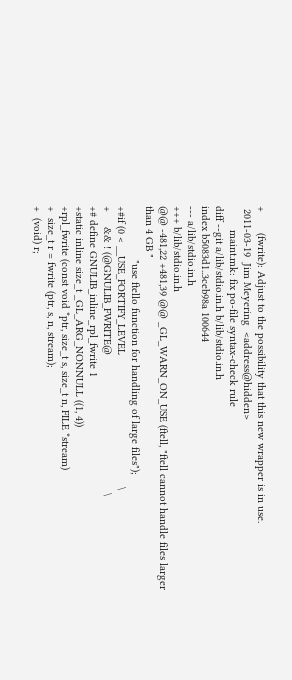+       (fwrite): Adjust to the possibility that this new wrapper is in use.
 2011-03-19  Jim Meyering  <address@hidden>
        maint.mk: fix po-file syntax-check rule
diff --git a/lib/stdio.in.h b/lib/stdio.in.h
index b5083d1..3ceb98a 100644
--- a/lib/stdio.in.h
+++ b/lib/stdio.in.h
@@ -481,22 +481,39 @@ _GL_WARN_ON_USE (ftell, "ftell cannot handle files larger
than 4 GB "
                  "use ftello function for handling of large files");
+#if (0 < __USE_FORTIFY_LEVEL                                            \
+     && ! (@GNULIB_FWRITE@                                              \
+# define GNULIB_inline_rpl_fwrite 1
+static inline size_t _GL_ARG_NONNULL ((1, 4))
+rpl_fwrite (const void *ptr, size_t s, size_t n, FILE *stream)
+  size_t r = fwrite (ptr, s, n, stream);
+  (void) r;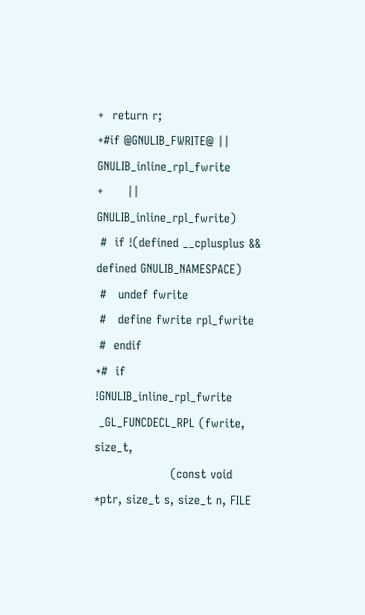+  return r;
+#if @GNULIB_FWRITE@ || GNULIB_inline_rpl_fwrite
+      || GNULIB_inline_rpl_fwrite)
 #  if !(defined __cplusplus && defined GNULIB_NAMESPACE)
 #   undef fwrite
 #   define fwrite rpl_fwrite
 #  endif
+#  if !GNULIB_inline_rpl_fwrite
 _GL_FUNCDECL_RPL (fwrite, size_t,
                   (const void *ptr, size_t s, size_t n, FILE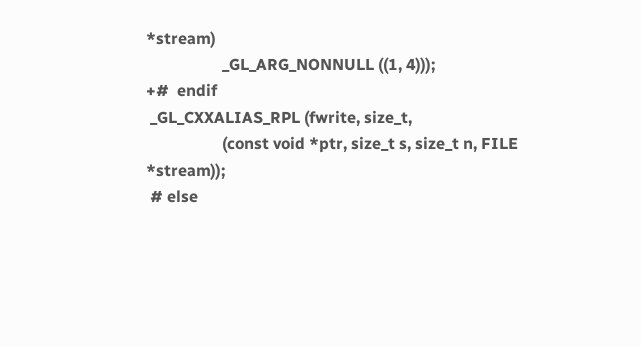*stream)
                   _GL_ARG_NONNULL ((1, 4)));
+#  endif
 _GL_CXXALIAS_RPL (fwrite, size_t,
                   (const void *ptr, size_t s, size_t n, FILE *stream));
 # else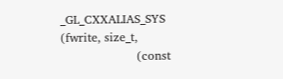_GL_CXXALIAS_SYS (fwrite, size_t,
                   (const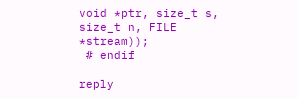void *ptr, size_t s, size_t n, FILE *stream));
 # endif

reply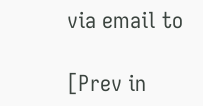via email to

[Prev in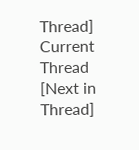Thread] Current Thread [Next in Thread]